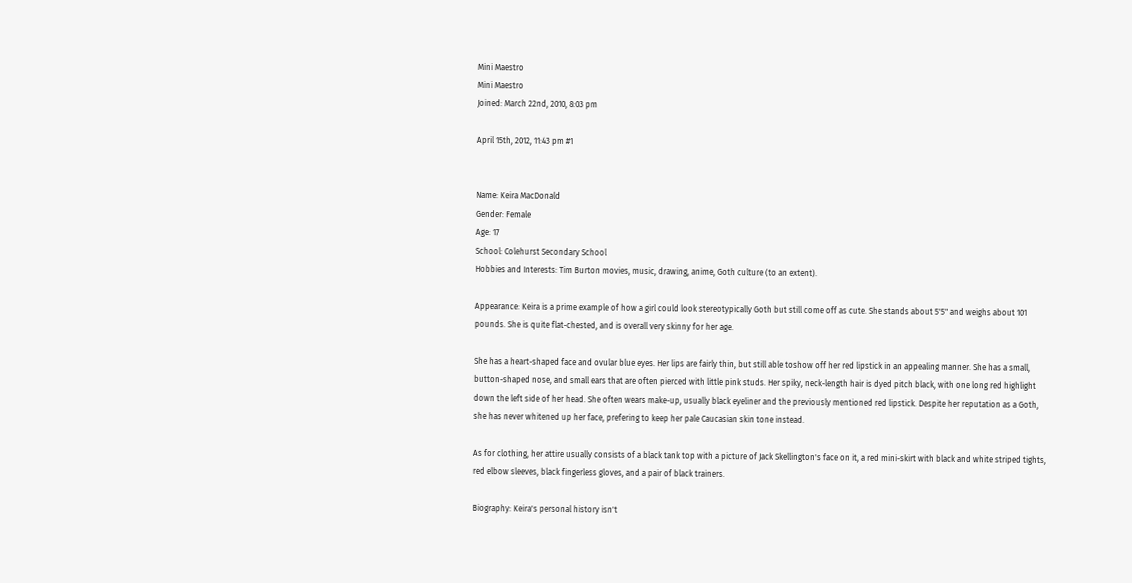Mini Maestro
Mini Maestro
Joined: March 22nd, 2010, 8:03 pm

April 15th, 2012, 11:43 pm #1


Name: Keira MacDonald
Gender: Female
Age: 17
School: Colehurst Secondary School
Hobbies and Interests: Tim Burton movies, music, drawing, anime, Goth culture (to an extent).

Appearance: Keira is a prime example of how a girl could look stereotypically Goth but still come off as cute. She stands about 5'5" and weighs about 101 pounds. She is quite flat-chested, and is overall very skinny for her age.

She has a heart-shaped face and ovular blue eyes. Her lips are fairly thin, but still able toshow off her red lipstick in an appealing manner. She has a small, button-shaped nose, and small ears that are often pierced with little pink studs. Her spiky, neck-length hair is dyed pitch black, with one long red highlight down the left side of her head. She often wears make-up, usually black eyeliner and the previously mentioned red lipstick. Despite her reputation as a Goth, she has never whitened up her face, prefering to keep her pale Caucasian skin tone instead.

As for clothing, her attire usually consists of a black tank top with a picture of Jack Skellington's face on it, a red mini-skirt with black and white striped tights, red elbow sleeves, black fingerless gloves, and a pair of black trainers.

Biography: Keira's personal history isn't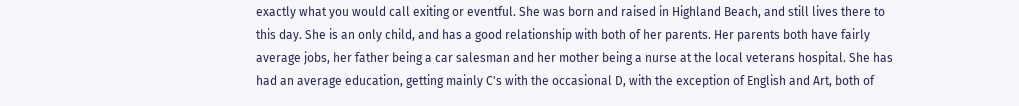exactly what you would call exiting or eventful. She was born and raised in Highland Beach, and still lives there to this day. She is an only child, and has a good relationship with both of her parents. Her parents both have fairly average jobs, her father being a car salesman and her mother being a nurse at the local veterans hospital. She has had an average education, getting mainly C's with the occasional D, with the exception of English and Art, both of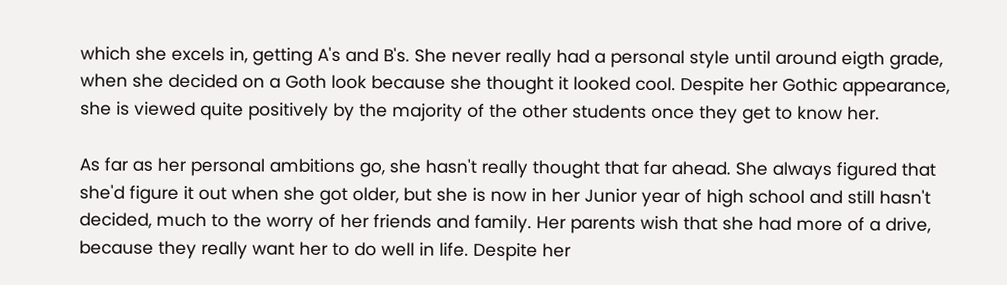which she excels in, getting A's and B's. She never really had a personal style until around eigth grade, when she decided on a Goth look because she thought it looked cool. Despite her Gothic appearance, she is viewed quite positively by the majority of the other students once they get to know her.

As far as her personal ambitions go, she hasn't really thought that far ahead. She always figured that she'd figure it out when she got older, but she is now in her Junior year of high school and still hasn't decided, much to the worry of her friends and family. Her parents wish that she had more of a drive, because they really want her to do well in life. Despite her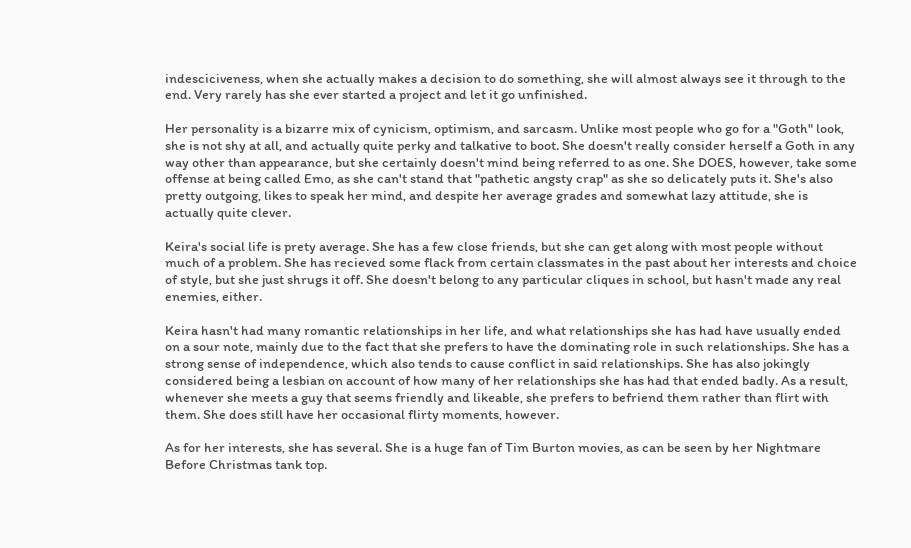indesciciveness, when she actually makes a decision to do something, she will almost always see it through to the end. Very rarely has she ever started a project and let it go unfinished.

Her personality is a bizarre mix of cynicism, optimism, and sarcasm. Unlike most people who go for a "Goth" look, she is not shy at all, and actually quite perky and talkative to boot. She doesn't really consider herself a Goth in any way other than appearance, but she certainly doesn't mind being referred to as one. She DOES, however, take some offense at being called Emo, as she can't stand that "pathetic angsty crap" as she so delicately puts it. She's also pretty outgoing, likes to speak her mind, and despite her average grades and somewhat lazy attitude, she is actually quite clever.

Keira's social life is prety average. She has a few close friends, but she can get along with most people without much of a problem. She has recieved some flack from certain classmates in the past about her interests and choice of style, but she just shrugs it off. She doesn't belong to any particular cliques in school, but hasn't made any real enemies, either.

Keira hasn't had many romantic relationships in her life, and what relationships she has had have usually ended on a sour note, mainly due to the fact that she prefers to have the dominating role in such relationships. She has a strong sense of independence, which also tends to cause conflict in said relationships. She has also jokingly considered being a lesbian on account of how many of her relationships she has had that ended badly. As a result, whenever she meets a guy that seems friendly and likeable, she prefers to befriend them rather than flirt with them. She does still have her occasional flirty moments, however.

As for her interests, she has several. She is a huge fan of Tim Burton movies, as can be seen by her Nightmare Before Christmas tank top.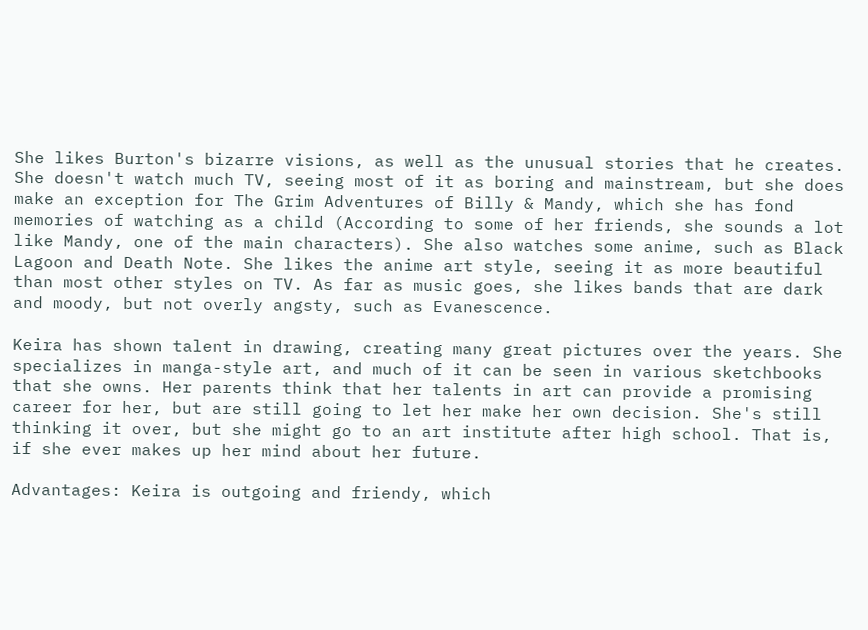She likes Burton's bizarre visions, as well as the unusual stories that he creates. She doesn't watch much TV, seeing most of it as boring and mainstream, but she does make an exception for The Grim Adventures of Billy & Mandy, which she has fond memories of watching as a child (According to some of her friends, she sounds a lot like Mandy, one of the main characters). She also watches some anime, such as Black Lagoon and Death Note. She likes the anime art style, seeing it as more beautiful than most other styles on TV. As far as music goes, she likes bands that are dark and moody, but not overly angsty, such as Evanescence.

Keira has shown talent in drawing, creating many great pictures over the years. She specializes in manga-style art, and much of it can be seen in various sketchbooks that she owns. Her parents think that her talents in art can provide a promising career for her, but are still going to let her make her own decision. She's still thinking it over, but she might go to an art institute after high school. That is, if she ever makes up her mind about her future.

Advantages: Keira is outgoing and friendy, which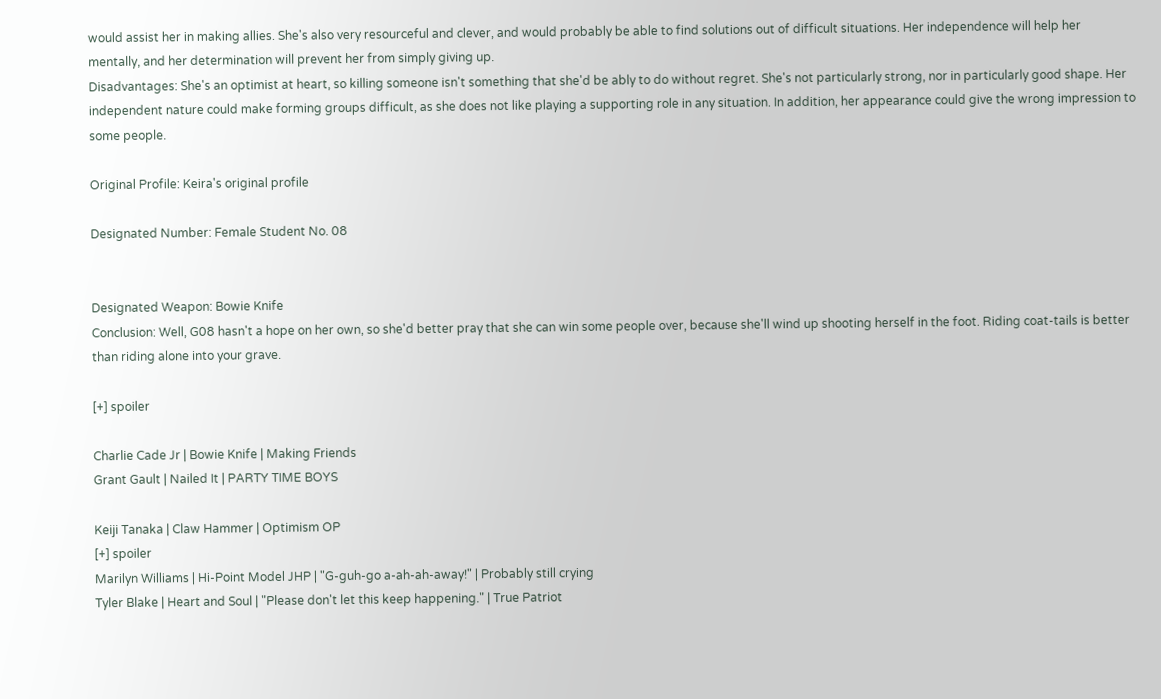would assist her in making allies. She's also very resourceful and clever, and would probably be able to find solutions out of difficult situations. Her independence will help her mentally, and her determination will prevent her from simply giving up.
Disadvantages: She's an optimist at heart, so killing someone isn't something that she'd be ably to do without regret. She's not particularly strong, nor in particularly good shape. Her independent nature could make forming groups difficult, as she does not like playing a supporting role in any situation. In addition, her appearance could give the wrong impression to some people.

Original Profile: Keira's original profile

Designated Number: Female Student No. 08


Designated Weapon: Bowie Knife
Conclusion: Well, G08 hasn't a hope on her own, so she'd better pray that she can win some people over, because she'll wind up shooting herself in the foot. Riding coat-tails is better than riding alone into your grave.

[+] spoiler

Charlie Cade Jr | Bowie Knife | Making Friends
Grant Gault | Nailed It | PARTY TIME BOYS

Keiji Tanaka | Claw Hammer | Optimism OP
[+] spoiler
Marilyn Williams | Hi-Point Model JHP | "G-guh-go a-ah-ah-away!" | Probably still crying
Tyler Blake | Heart and Soul | "Please don't let this keep happening." | True Patriot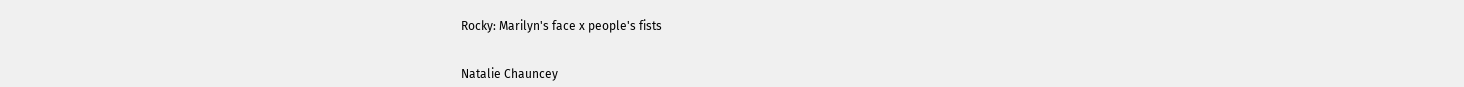Rocky: Marilyn's face x people's fists


Natalie Chauncey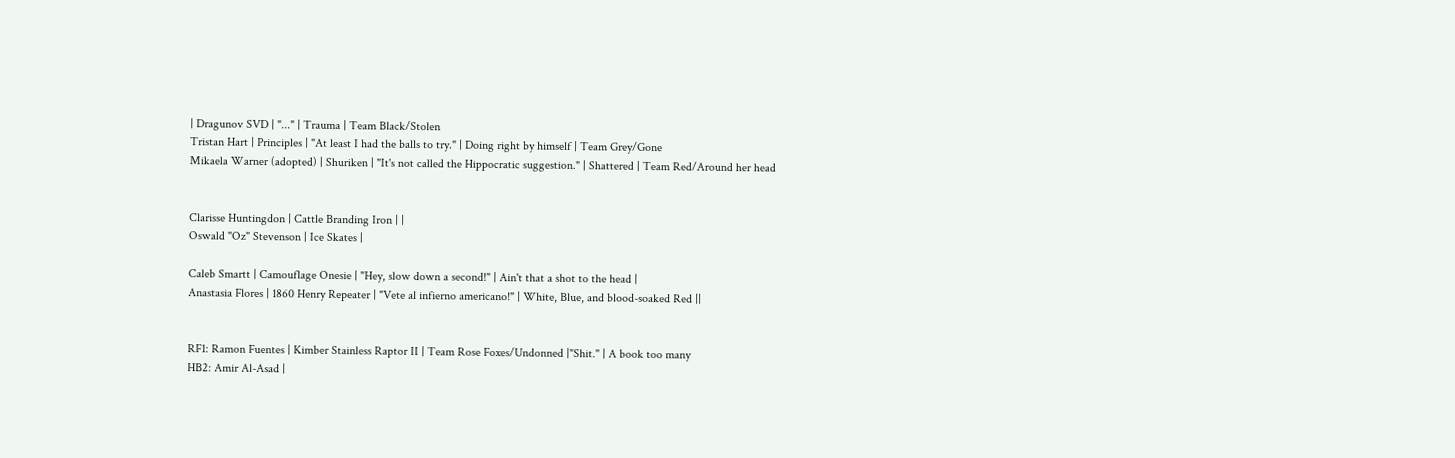| Dragunov SVD | "..." | Trauma | Team Black/Stolen
Tristan Hart | Principles | "At least I had the balls to try." | Doing right by himself | Team Grey/Gone
Mikaela Warner (adopted) | Shuriken | "It's not called the Hippocratic suggestion." | Shattered | Team Red/Around her head


Clarisse Huntingdon | Cattle Branding Iron | |
Oswald "Oz" Stevenson | Ice Skates |

Caleb Smartt | Camouflage Onesie | "Hey, slow down a second!" | Ain't that a shot to the head |
Anastasia Flores | 1860 Henry Repeater | "Vete al infierno americano!" | White, Blue, and blood-soaked Red ||


RF1: Ramon Fuentes | Kimber Stainless Raptor II | Team Rose Foxes/Undonned |"Shit." | A book too many
HB2: Amir Al-Asad |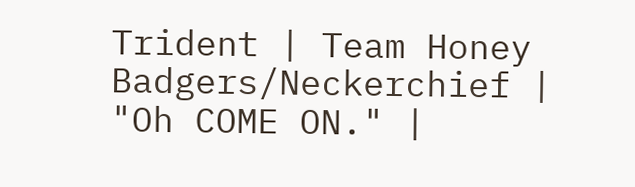Trident | Team Honey Badgers/Neckerchief | "Oh COME ON." |